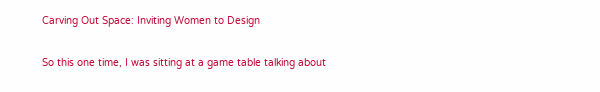Carving Out Space: Inviting Women to Design

So this one time, I was sitting at a game table talking about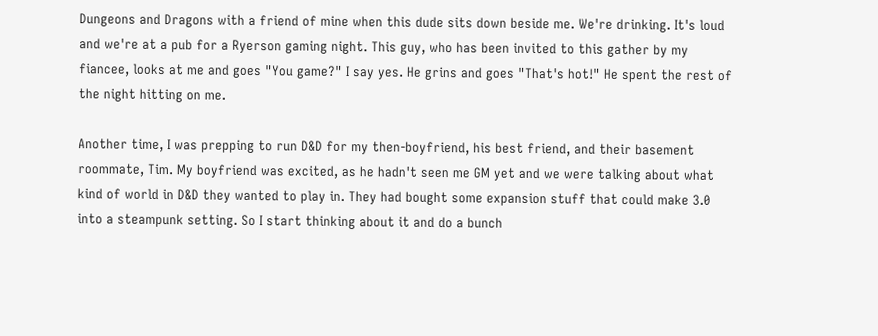Dungeons and Dragons with a friend of mine when this dude sits down beside me. We're drinking. It's loud and we're at a pub for a Ryerson gaming night. This guy, who has been invited to this gather by my fiancee, looks at me and goes "You game?" I say yes. He grins and goes "That's hot!" He spent the rest of the night hitting on me.

Another time, I was prepping to run D&D for my then-boyfriend, his best friend, and their basement roommate, Tim. My boyfriend was excited, as he hadn't seen me GM yet and we were talking about what kind of world in D&D they wanted to play in. They had bought some expansion stuff that could make 3.0 into a steampunk setting. So I start thinking about it and do a bunch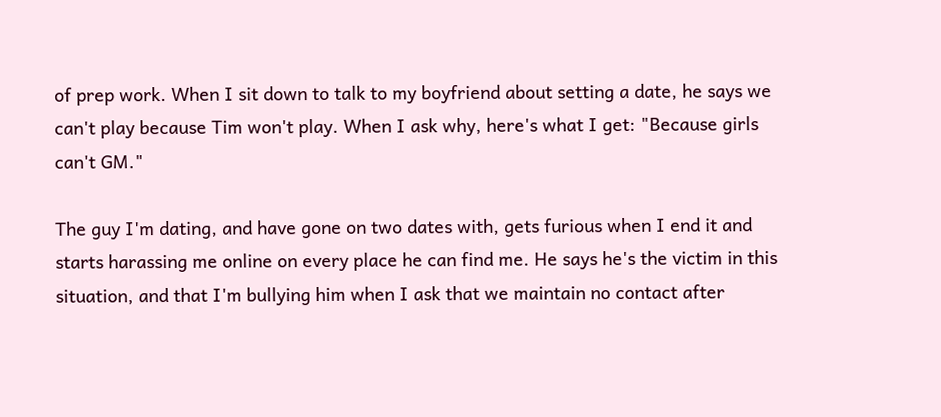of prep work. When I sit down to talk to my boyfriend about setting a date, he says we can't play because Tim won't play. When I ask why, here's what I get: "Because girls can't GM."

The guy I'm dating, and have gone on two dates with, gets furious when I end it and starts harassing me online on every place he can find me. He says he's the victim in this situation, and that I'm bullying him when I ask that we maintain no contact after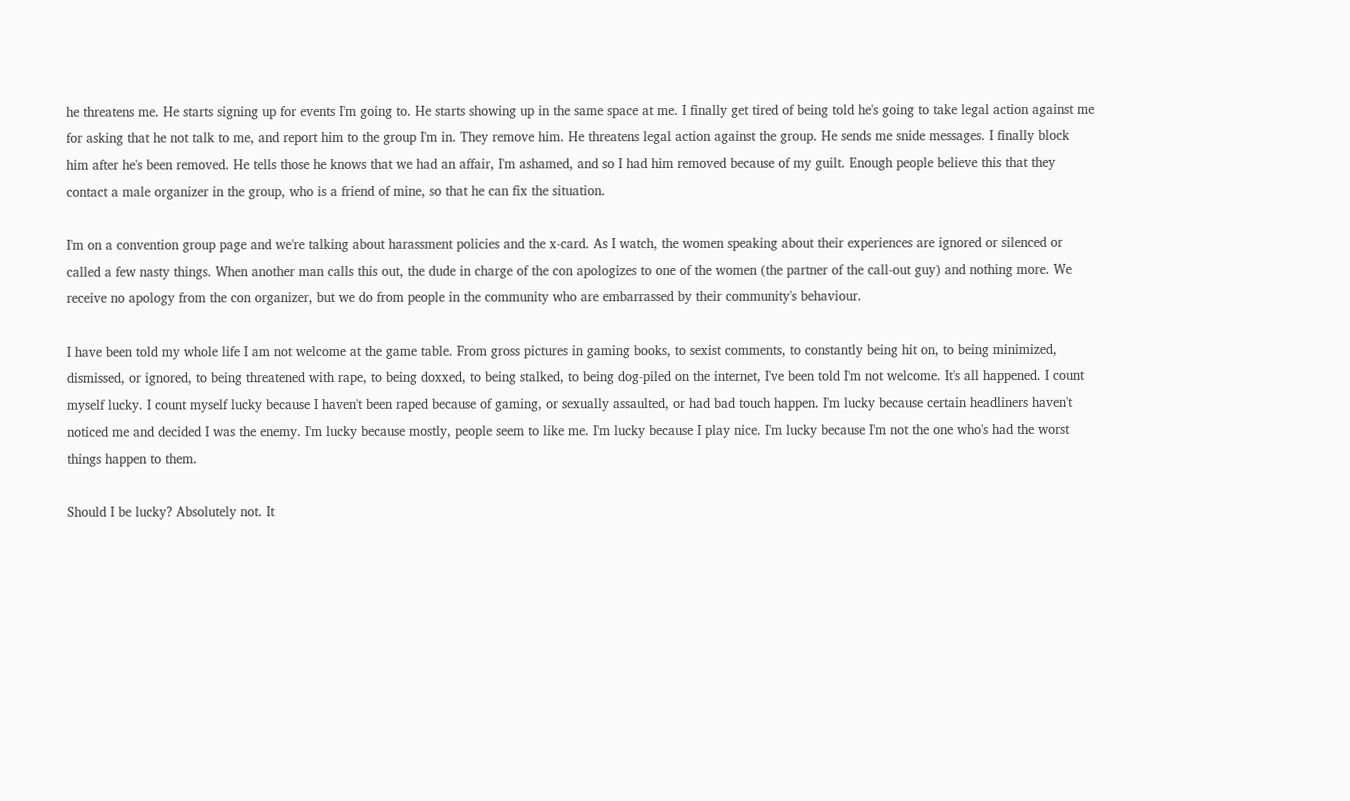he threatens me. He starts signing up for events I'm going to. He starts showing up in the same space at me. I finally get tired of being told he's going to take legal action against me for asking that he not talk to me, and report him to the group I'm in. They remove him. He threatens legal action against the group. He sends me snide messages. I finally block him after he's been removed. He tells those he knows that we had an affair, I'm ashamed, and so I had him removed because of my guilt. Enough people believe this that they contact a male organizer in the group, who is a friend of mine, so that he can fix the situation.

I'm on a convention group page and we're talking about harassment policies and the x-card. As I watch, the women speaking about their experiences are ignored or silenced or called a few nasty things. When another man calls this out, the dude in charge of the con apologizes to one of the women (the partner of the call-out guy) and nothing more. We receive no apology from the con organizer, but we do from people in the community who are embarrassed by their community's behaviour.

I have been told my whole life I am not welcome at the game table. From gross pictures in gaming books, to sexist comments, to constantly being hit on, to being minimized, dismissed, or ignored, to being threatened with rape, to being doxxed, to being stalked, to being dog-piled on the internet, I've been told I'm not welcome. It's all happened. I count myself lucky. I count myself lucky because I haven't been raped because of gaming, or sexually assaulted, or had bad touch happen. I'm lucky because certain headliners haven't noticed me and decided I was the enemy. I'm lucky because mostly, people seem to like me. I'm lucky because I play nice. I'm lucky because I'm not the one who's had the worst things happen to them.

Should I be lucky? Absolutely not. It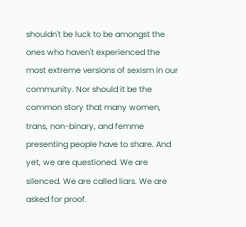shouldn't be luck to be amongst the ones who haven't experienced the most extreme versions of sexism in our community. Nor should it be the common story that many women, trans, non-binary, and femme presenting people have to share. And yet, we are questioned. We are silenced. We are called liars. We are asked for proof.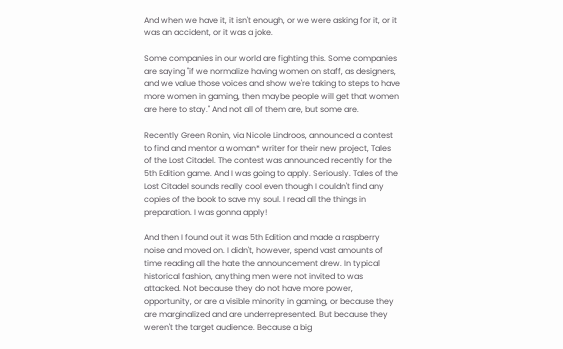And when we have it, it isn't enough, or we were asking for it, or it was an accident, or it was a joke.

Some companies in our world are fighting this. Some companies are saying "if we normalize having women on staff, as designers, and we value those voices and show we're taking to steps to have more women in gaming, then maybe people will get that women are here to stay." And not all of them are, but some are.

Recently Green Ronin, via Nicole Lindroos, announced a contest to find and mentor a woman* writer for their new project, Tales of the Lost Citadel. The contest was announced recently for the 5th Edition game. And I was going to apply. Seriously. Tales of the Lost Citadel sounds really cool even though I couldn't find any copies of the book to save my soul. I read all the things in preparation. I was gonna apply!

And then I found out it was 5th Edition and made a raspberry noise and moved on. I didn't, however, spend vast amounts of time reading all the hate the announcement drew. In typical historical fashion, anything men were not invited to was attacked. Not because they do not have more power, opportunity, or are a visible minority in gaming, or because they are marginalized and are underrepresented. But because they weren't the target audience. Because a big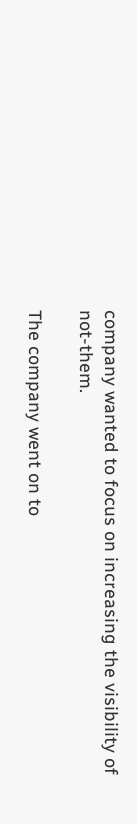company wanted to focus on increasing the visibility of not-them.

The company went on to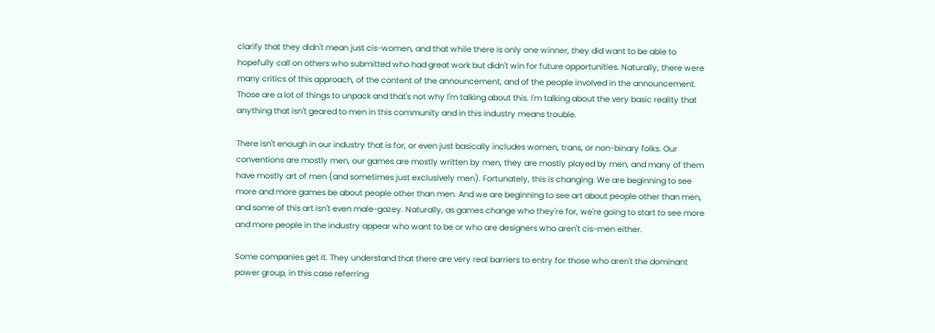clarify that they didn't mean just cis-women, and that while there is only one winner, they did want to be able to hopefully call on others who submitted who had great work but didn't win for future opportunities. Naturally, there were many critics of this approach, of the content of the announcement, and of the people involved in the announcement. Those are a lot of things to unpack and that's not why I'm talking about this. I'm talking about the very basic reality that anything that isn't geared to men in this community and in this industry means trouble.

There isn't enough in our industry that is for, or even just basically includes women, trans, or non-binary folks. Our conventions are mostly men, our games are mostly written by men, they are mostly played by men, and many of them have mostly art of men (and sometimes just exclusively men). Fortunately, this is changing. We are beginning to see more and more games be about people other than men. And we are beginning to see art about people other than men, and some of this art isn't even male-gazey. Naturally, as games change who they're for, we're going to start to see more and more people in the industry appear who want to be or who are designers who aren't cis-men either.

Some companies get it. They understand that there are very real barriers to entry for those who aren't the dominant power group, in this case referring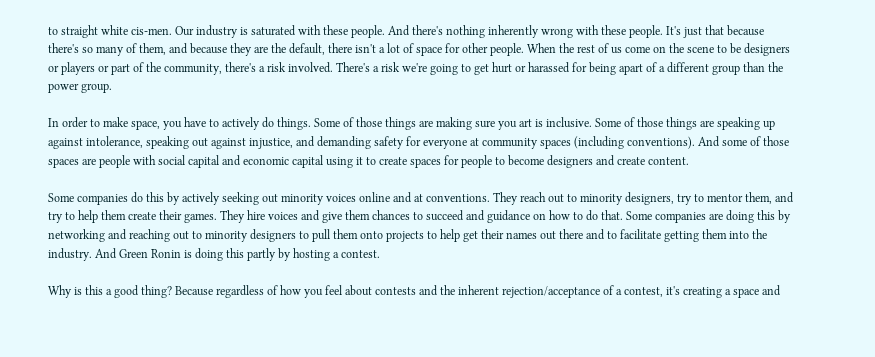to straight white cis-men. Our industry is saturated with these people. And there's nothing inherently wrong with these people. It's just that because there's so many of them, and because they are the default, there isn't a lot of space for other people. When the rest of us come on the scene to be designers or players or part of the community, there's a risk involved. There's a risk we're going to get hurt or harassed for being apart of a different group than the power group.

In order to make space, you have to actively do things. Some of those things are making sure you art is inclusive. Some of those things are speaking up against intolerance, speaking out against injustice, and demanding safety for everyone at community spaces (including conventions). And some of those spaces are people with social capital and economic capital using it to create spaces for people to become designers and create content.

Some companies do this by actively seeking out minority voices online and at conventions. They reach out to minority designers, try to mentor them, and try to help them create their games. They hire voices and give them chances to succeed and guidance on how to do that. Some companies are doing this by networking and reaching out to minority designers to pull them onto projects to help get their names out there and to facilitate getting them into the industry. And Green Ronin is doing this partly by hosting a contest.

Why is this a good thing? Because regardless of how you feel about contests and the inherent rejection/acceptance of a contest, it's creating a space and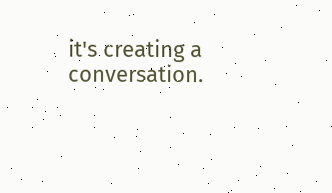it's creating a conversation.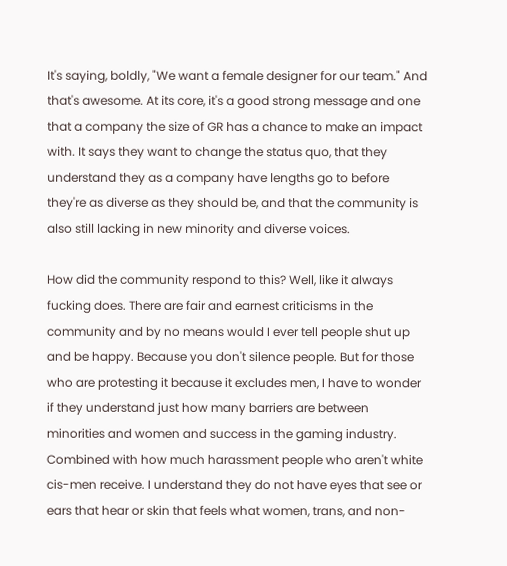It's saying, boldly, "We want a female designer for our team." And that's awesome. At its core, it's a good strong message and one that a company the size of GR has a chance to make an impact with. It says they want to change the status quo, that they understand they as a company have lengths go to before they're as diverse as they should be, and that the community is also still lacking in new minority and diverse voices.

How did the community respond to this? Well, like it always fucking does. There are fair and earnest criticisms in the community and by no means would I ever tell people shut up and be happy. Because you don't silence people. But for those who are protesting it because it excludes men, I have to wonder if they understand just how many barriers are between minorities and women and success in the gaming industry. Combined with how much harassment people who aren't white cis-men receive. I understand they do not have eyes that see or ears that hear or skin that feels what women, trans, and non-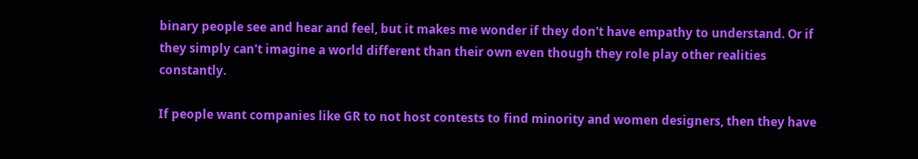binary people see and hear and feel, but it makes me wonder if they don't have empathy to understand. Or if they simply can't imagine a world different than their own even though they role play other realities constantly.

If people want companies like GR to not host contests to find minority and women designers, then they have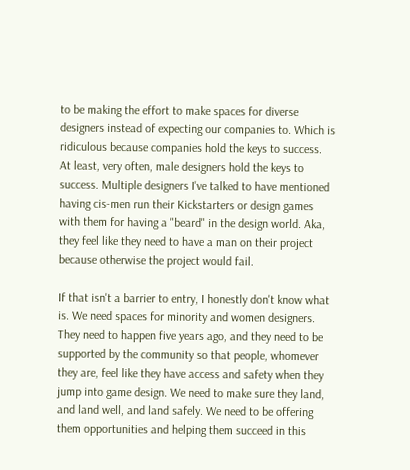to be making the effort to make spaces for diverse designers instead of expecting our companies to. Which is ridiculous because companies hold the keys to success. At least, very often, male designers hold the keys to success. Multiple designers I've talked to have mentioned having cis-men run their Kickstarters or design games with them for having a "beard" in the design world. Aka, they feel like they need to have a man on their project because otherwise the project would fail.

If that isn't a barrier to entry, I honestly don't know what is. We need spaces for minority and women designers. They need to happen five years ago, and they need to be supported by the community so that people, whomever they are, feel like they have access and safety when they jump into game design. We need to make sure they land, and land well, and land safely. We need to be offering them opportunities and helping them succeed in this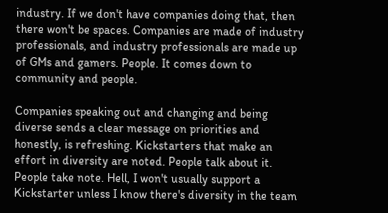industry. If we don't have companies doing that, then there won't be spaces. Companies are made of industry professionals, and industry professionals are made up of GMs and gamers. People. It comes down to community and people.

Companies speaking out and changing and being diverse sends a clear message on priorities and honestly, is refreshing. Kickstarters that make an effort in diversity are noted. People talk about it. People take note. Hell, I won't usually support a Kickstarter unless I know there's diversity in the team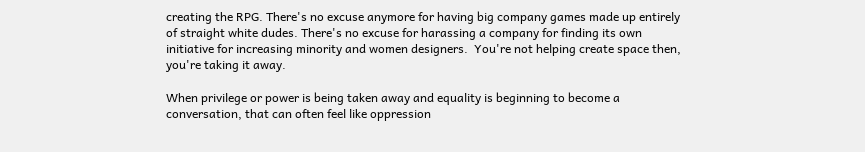creating the RPG. There's no excuse anymore for having big company games made up entirely of straight white dudes. There's no excuse for harassing a company for finding its own initiative for increasing minority and women designers.  You're not helping create space then, you're taking it away.

When privilege or power is being taken away and equality is beginning to become a conversation, that can often feel like oppression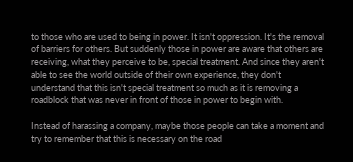to those who are used to being in power. It isn't oppression. It's the removal of barriers for others. But suddenly those in power are aware that others are receiving, what they perceive to be, special treatment. And since they aren't able to see the world outside of their own experience, they don't understand that this isn't special treatment so much as it is removing a roadblock that was never in front of those in power to begin with.

Instead of harassing a company, maybe those people can take a moment and try to remember that this is necessary on the road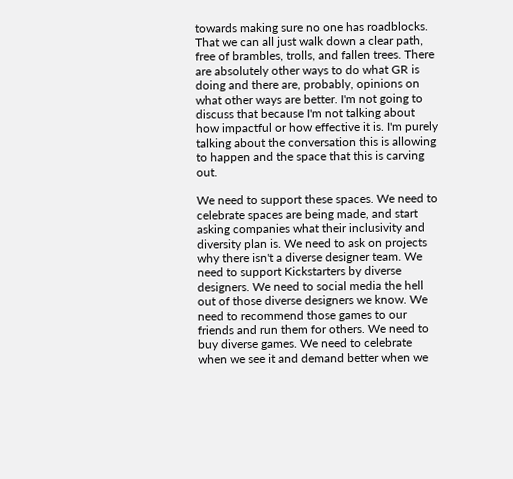towards making sure no one has roadblocks. That we can all just walk down a clear path, free of brambles, trolls, and fallen trees. There are absolutely other ways to do what GR is doing and there are, probably, opinions on what other ways are better. I'm not going to discuss that because I'm not talking about how impactful or how effective it is. I'm purely talking about the conversation this is allowing to happen and the space that this is carving out.

We need to support these spaces. We need to celebrate spaces are being made, and start asking companies what their inclusivity and diversity plan is. We need to ask on projects why there isn't a diverse designer team. We need to support Kickstarters by diverse designers. We need to social media the hell out of those diverse designers we know. We need to recommend those games to our friends and run them for others. We need to buy diverse games. We need to celebrate when we see it and demand better when we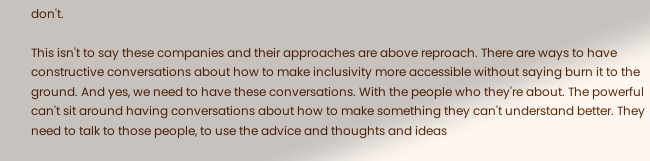don't.

This isn't to say these companies and their approaches are above reproach. There are ways to have constructive conversations about how to make inclusivity more accessible without saying burn it to the ground. And yes, we need to have these conversations. With the people who they're about. The powerful can't sit around having conversations about how to make something they can't understand better. They need to talk to those people, to use the advice and thoughts and ideas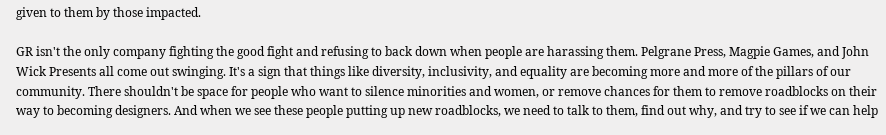given to them by those impacted.

GR isn't the only company fighting the good fight and refusing to back down when people are harassing them. Pelgrane Press, Magpie Games, and John Wick Presents all come out swinging. It's a sign that things like diversity, inclusivity, and equality are becoming more and more of the pillars of our community. There shouldn't be space for people who want to silence minorities and women, or remove chances for them to remove roadblocks on their way to becoming designers. And when we see these people putting up new roadblocks, we need to talk to them, find out why, and try to see if we can help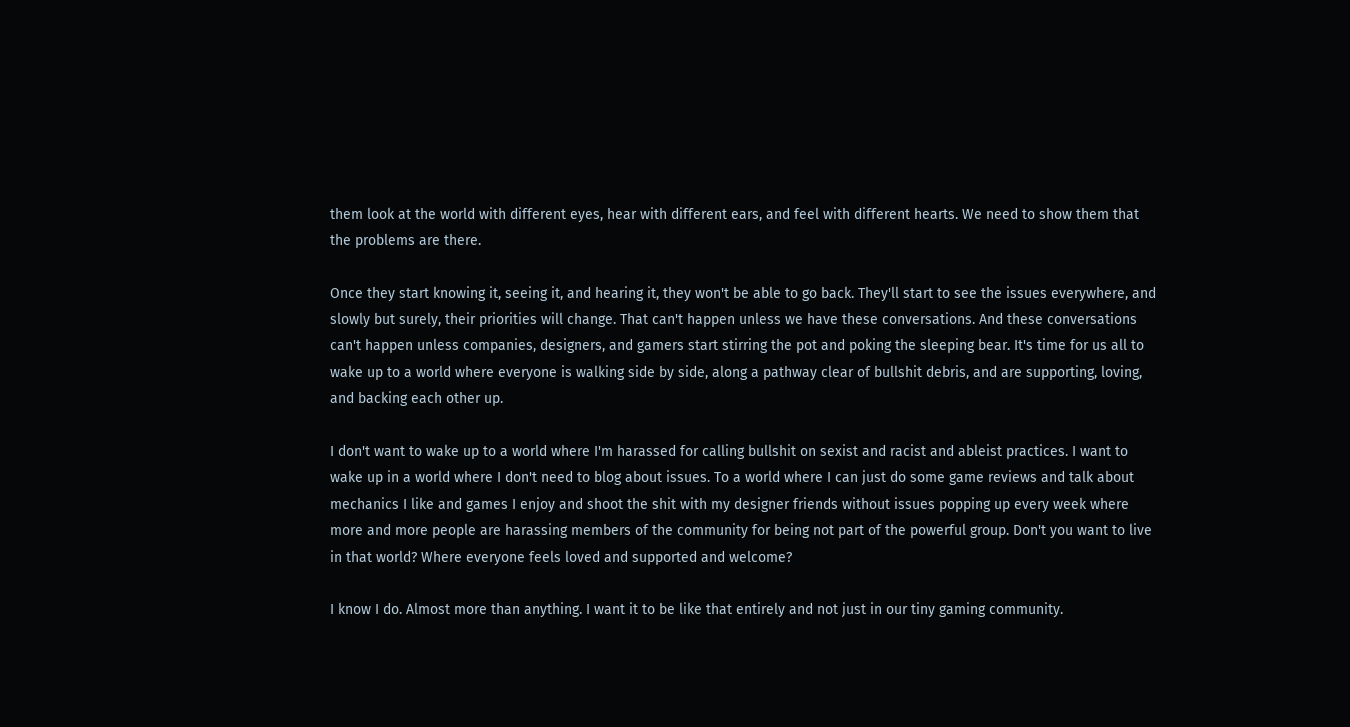them look at the world with different eyes, hear with different ears, and feel with different hearts. We need to show them that the problems are there.

Once they start knowing it, seeing it, and hearing it, they won't be able to go back. They'll start to see the issues everywhere, and slowly but surely, their priorities will change. That can't happen unless we have these conversations. And these conversations can't happen unless companies, designers, and gamers start stirring the pot and poking the sleeping bear. It's time for us all to wake up to a world where everyone is walking side by side, along a pathway clear of bullshit debris, and are supporting, loving, and backing each other up.

I don't want to wake up to a world where I'm harassed for calling bullshit on sexist and racist and ableist practices. I want to wake up in a world where I don't need to blog about issues. To a world where I can just do some game reviews and talk about mechanics I like and games I enjoy and shoot the shit with my designer friends without issues popping up every week where more and more people are harassing members of the community for being not part of the powerful group. Don't you want to live in that world? Where everyone feels loved and supported and welcome?

I know I do. Almost more than anything. I want it to be like that entirely and not just in our tiny gaming community.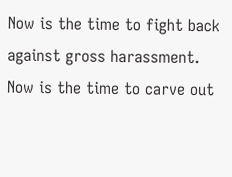Now is the time to fight back against gross harassment. Now is the time to carve out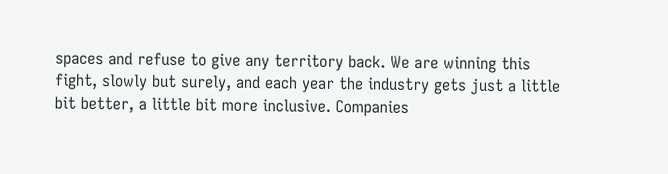spaces and refuse to give any territory back. We are winning this fight, slowly but surely, and each year the industry gets just a little bit better, a little bit more inclusive. Companies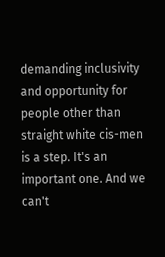demanding inclusivity and opportunity for people other than straight white cis-men is a step. It's an important one. And we can't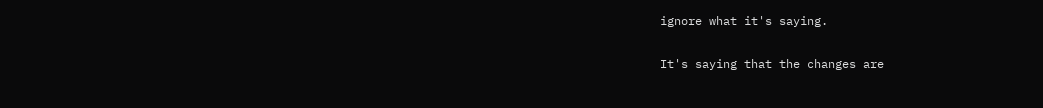ignore what it's saying.

It's saying that the changes are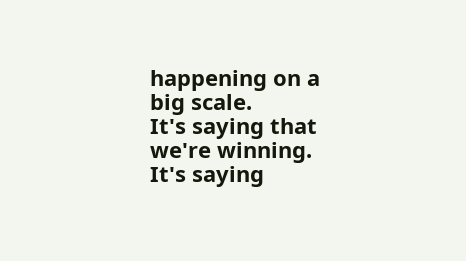happening on a big scale.
It's saying that we're winning.
It's saying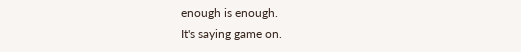enough is enough.
It's saying game on.